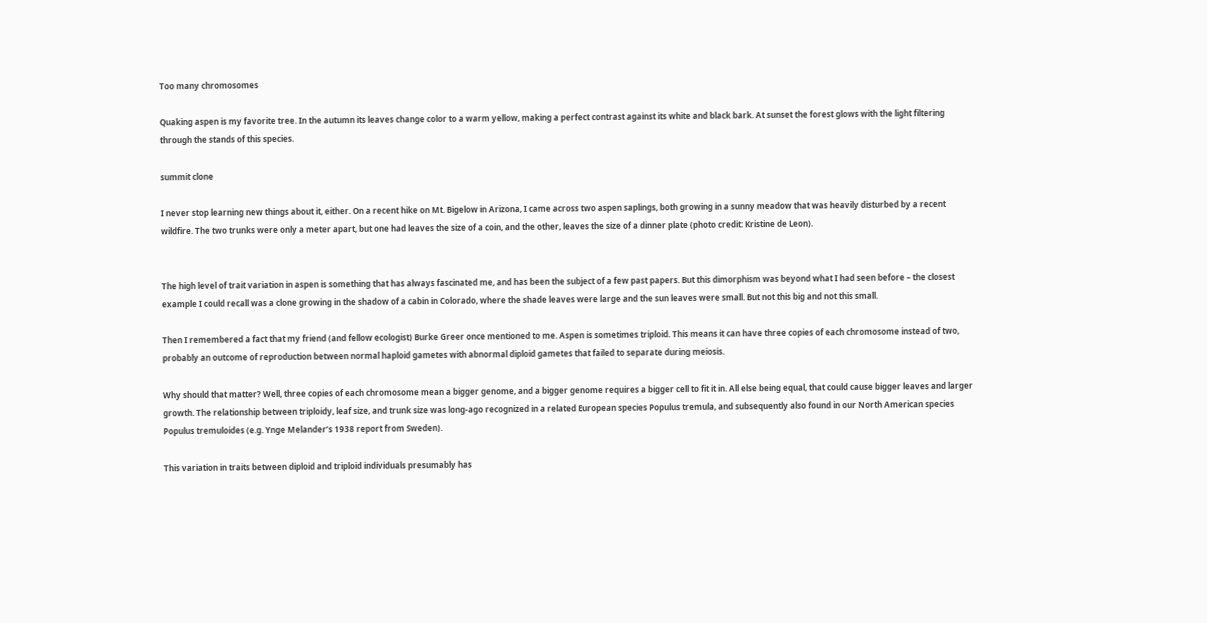Too many chromosomes

Quaking aspen is my favorite tree. In the autumn its leaves change color to a warm yellow, making a perfect contrast against its white and black bark. At sunset the forest glows with the light filtering through the stands of this species.

summit clone

I never stop learning new things about it, either. On a recent hike on Mt. Bigelow in Arizona, I came across two aspen saplings, both growing in a sunny meadow that was heavily disturbed by a recent wildfire. The two trunks were only a meter apart, but one had leaves the size of a coin, and the other, leaves the size of a dinner plate (photo credit: Kristine de Leon).


The high level of trait variation in aspen is something that has always fascinated me, and has been the subject of a few past papers. But this dimorphism was beyond what I had seen before – the closest example I could recall was a clone growing in the shadow of a cabin in Colorado, where the shade leaves were large and the sun leaves were small. But not this big and not this small.

Then I remembered a fact that my friend (and fellow ecologist) Burke Greer once mentioned to me. Aspen is sometimes triploid. This means it can have three copies of each chromosome instead of two, probably an outcome of reproduction between normal haploid gametes with abnormal diploid gametes that failed to separate during meiosis.

Why should that matter? Well, three copies of each chromosome mean a bigger genome, and a bigger genome requires a bigger cell to fit it in. All else being equal, that could cause bigger leaves and larger growth. The relationship between triploidy, leaf size, and trunk size was long-ago recognized in a related European species Populus tremula, and subsequently also found in our North American species Populus tremuloides (e.g. Ynge Melander’s 1938 report from Sweden).

This variation in traits between diploid and triploid individuals presumably has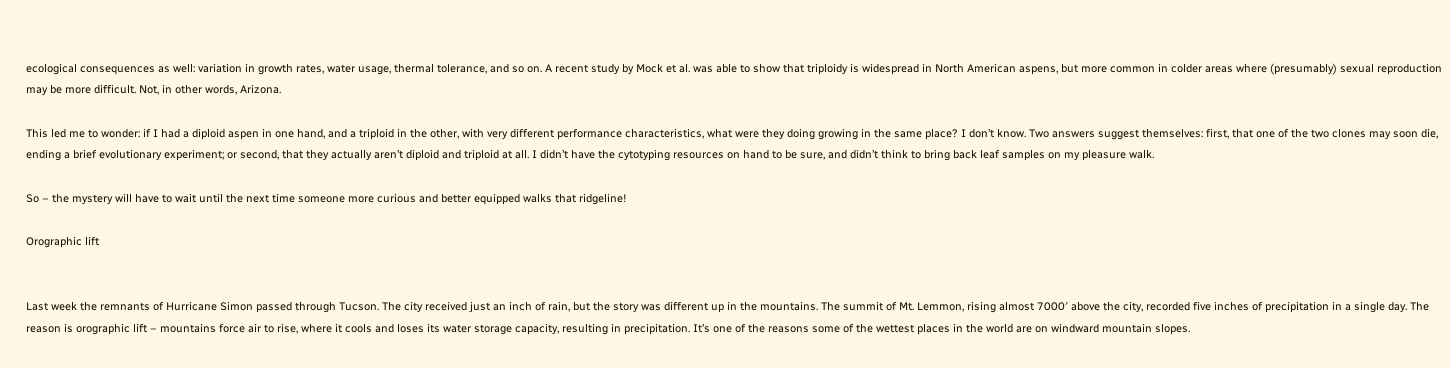ecological consequences as well: variation in growth rates, water usage, thermal tolerance, and so on. A recent study by Mock et al. was able to show that triploidy is widespread in North American aspens, but more common in colder areas where (presumably) sexual reproduction may be more difficult. Not, in other words, Arizona.

This led me to wonder: if I had a diploid aspen in one hand, and a triploid in the other, with very different performance characteristics, what were they doing growing in the same place? I don’t know. Two answers suggest themselves: first, that one of the two clones may soon die, ending a brief evolutionary experiment; or second, that they actually aren’t diploid and triploid at all. I didn’t have the cytotyping resources on hand to be sure, and didn’t think to bring back leaf samples on my pleasure walk.

So – the mystery will have to wait until the next time someone more curious and better equipped walks that ridgeline!

Orographic lift


Last week the remnants of Hurricane Simon passed through Tucson. The city received just an inch of rain, but the story was different up in the mountains. The summit of Mt. Lemmon, rising almost 7000′ above the city, recorded five inches of precipitation in a single day. The reason is orographic lift – mountains force air to rise, where it cools and loses its water storage capacity, resulting in precipitation. It’s one of the reasons some of the wettest places in the world are on windward mountain slopes.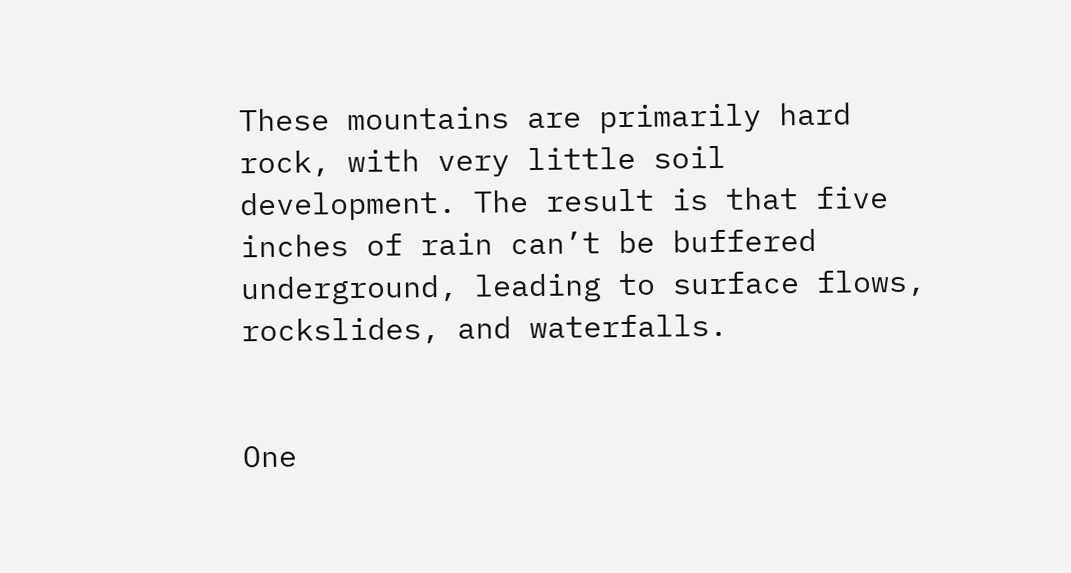These mountains are primarily hard rock, with very little soil development. The result is that five inches of rain can’t be buffered underground, leading to surface flows, rockslides, and waterfalls.


One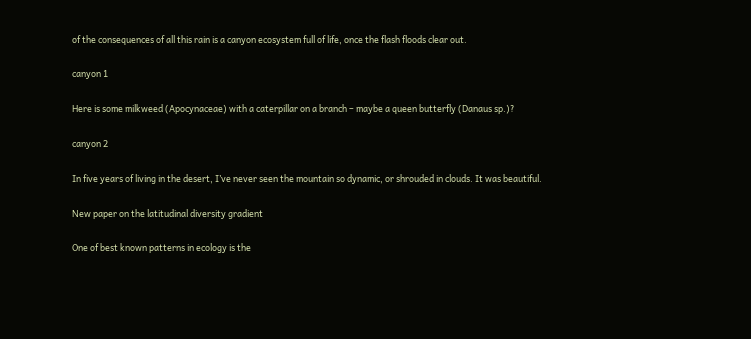of the consequences of all this rain is a canyon ecosystem full of life, once the flash floods clear out.

canyon 1

Here is some milkweed (Apocynaceae) with a caterpillar on a branch – maybe a queen butterfly (Danaus sp.)?

canyon 2

In five years of living in the desert, I’ve never seen the mountain so dynamic, or shrouded in clouds. It was beautiful.

New paper on the latitudinal diversity gradient

One of best known patterns in ecology is the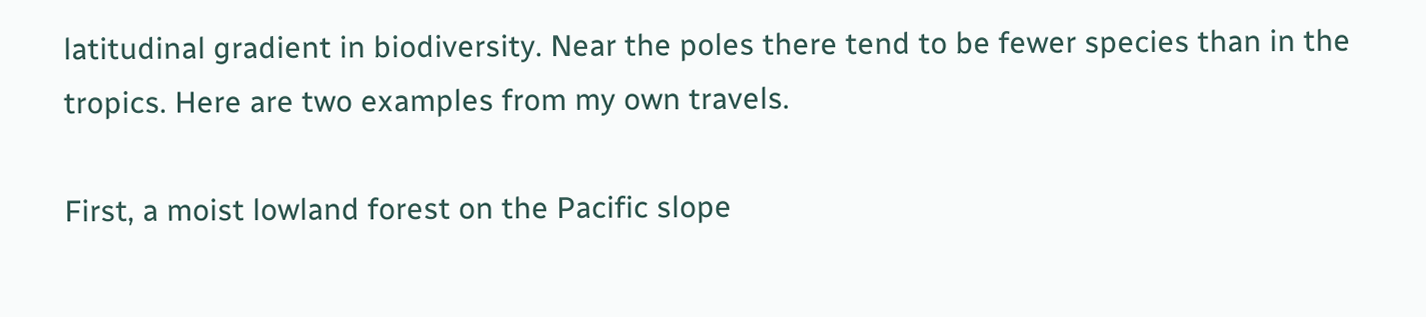latitudinal gradient in biodiversity. Near the poles there tend to be fewer species than in the tropics. Here are two examples from my own travels.

First, a moist lowland forest on the Pacific slope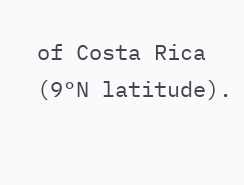of Costa Rica (9°N latitude).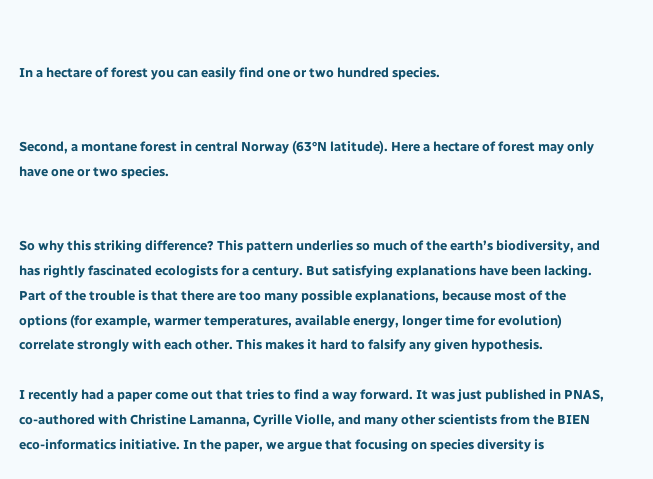In a hectare of forest you can easily find one or two hundred species.


Second, a montane forest in central Norway (63°N latitude). Here a hectare of forest may only have one or two species.


So why this striking difference? This pattern underlies so much of the earth’s biodiversity, and has rightly fascinated ecologists for a century. But satisfying explanations have been lacking. Part of the trouble is that there are too many possible explanations, because most of the options (for example, warmer temperatures, available energy, longer time for evolution) correlate strongly with each other. This makes it hard to falsify any given hypothesis.

I recently had a paper come out that tries to find a way forward. It was just published in PNAS, co-authored with Christine Lamanna, Cyrille Violle, and many other scientists from the BIEN eco-informatics initiative. In the paper, we argue that focusing on species diversity is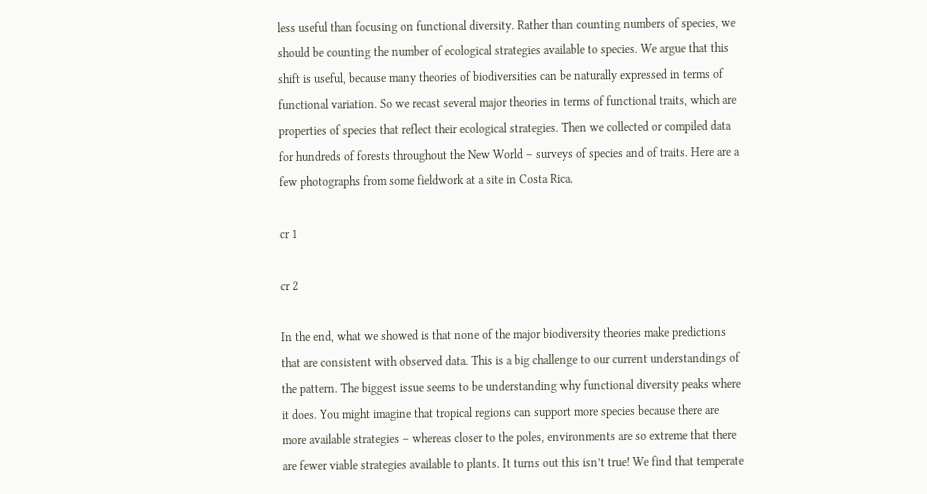less useful than focusing on functional diversity. Rather than counting numbers of species, we should be counting the number of ecological strategies available to species. We argue that this shift is useful, because many theories of biodiversities can be naturally expressed in terms of functional variation. So we recast several major theories in terms of functional traits, which are properties of species that reflect their ecological strategies. Then we collected or compiled data for hundreds of forests throughout the New World – surveys of species and of traits. Here are a few photographs from some fieldwork at a site in Costa Rica.

cr 1

cr 2

In the end, what we showed is that none of the major biodiversity theories make predictions that are consistent with observed data. This is a big challenge to our current understandings of the pattern. The biggest issue seems to be understanding why functional diversity peaks where it does. You might imagine that tropical regions can support more species because there are more available strategies – whereas closer to the poles, environments are so extreme that there are fewer viable strategies available to plants. It turns out this isn’t true! We find that temperate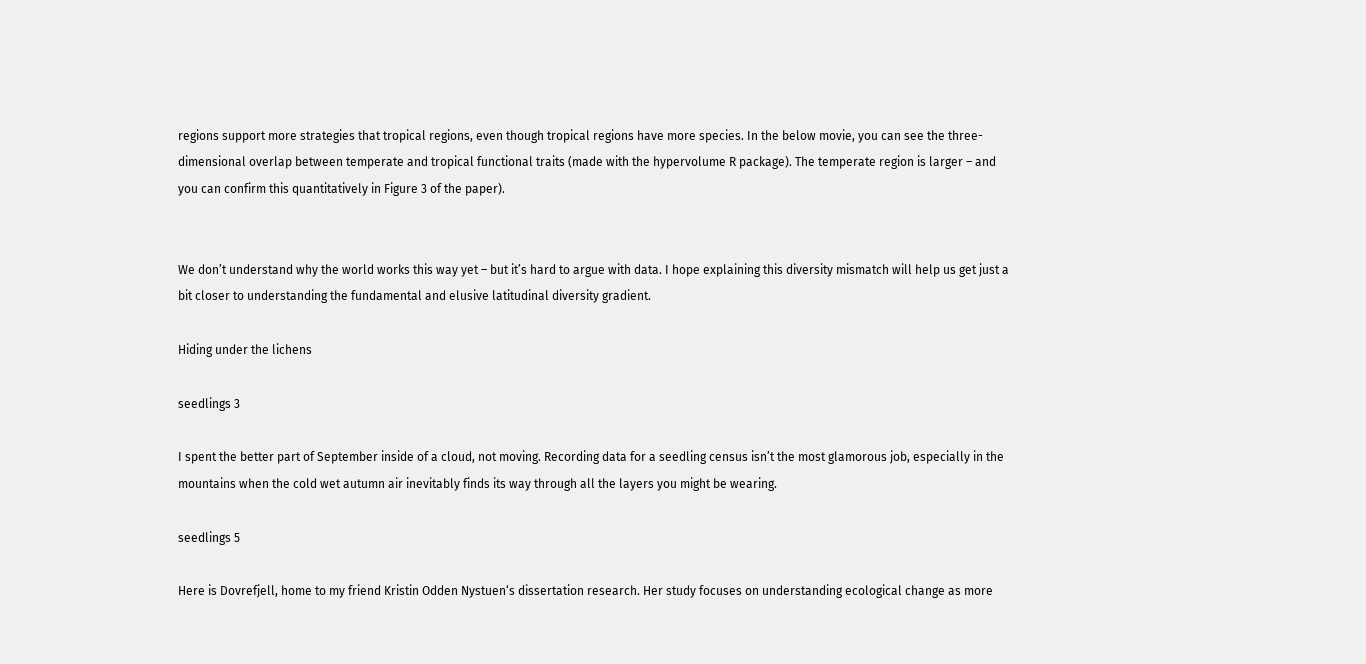regions support more strategies that tropical regions, even though tropical regions have more species. In the below movie, you can see the three-dimensional overlap between temperate and tropical functional traits (made with the hypervolume R package). The temperate region is larger – and you can confirm this quantitatively in Figure 3 of the paper).


We don’t understand why the world works this way yet – but it’s hard to argue with data. I hope explaining this diversity mismatch will help us get just a bit closer to understanding the fundamental and elusive latitudinal diversity gradient.

Hiding under the lichens

seedlings 3

I spent the better part of September inside of a cloud, not moving. Recording data for a seedling census isn’t the most glamorous job, especially in the mountains when the cold wet autumn air inevitably finds its way through all the layers you might be wearing.

seedlings 5

Here is Dovrefjell, home to my friend Kristin Odden Nystuen‘s dissertation research. Her study focuses on understanding ecological change as more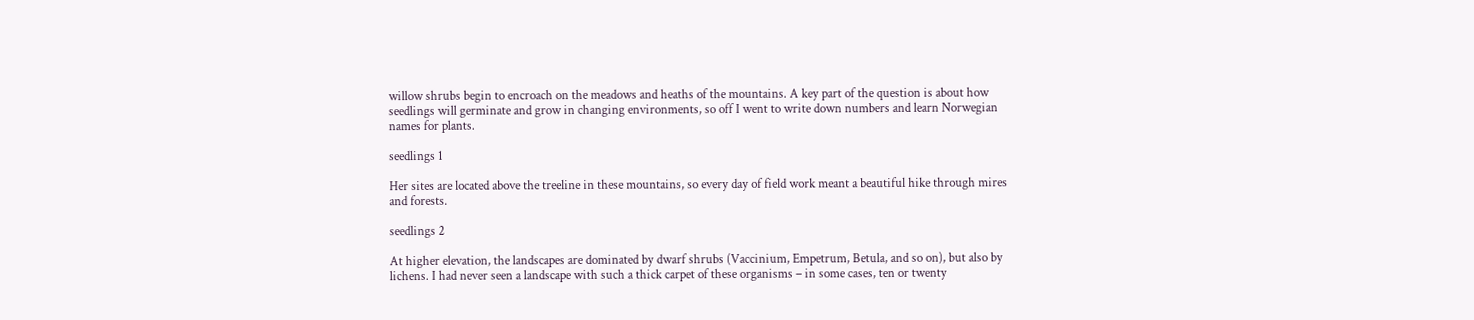willow shrubs begin to encroach on the meadows and heaths of the mountains. A key part of the question is about how seedlings will germinate and grow in changing environments, so off I went to write down numbers and learn Norwegian names for plants.

seedlings 1

Her sites are located above the treeline in these mountains, so every day of field work meant a beautiful hike through mires and forests.

seedlings 2

At higher elevation, the landscapes are dominated by dwarf shrubs (Vaccinium, Empetrum, Betula, and so on), but also by lichens. I had never seen a landscape with such a thick carpet of these organisms – in some cases, ten or twenty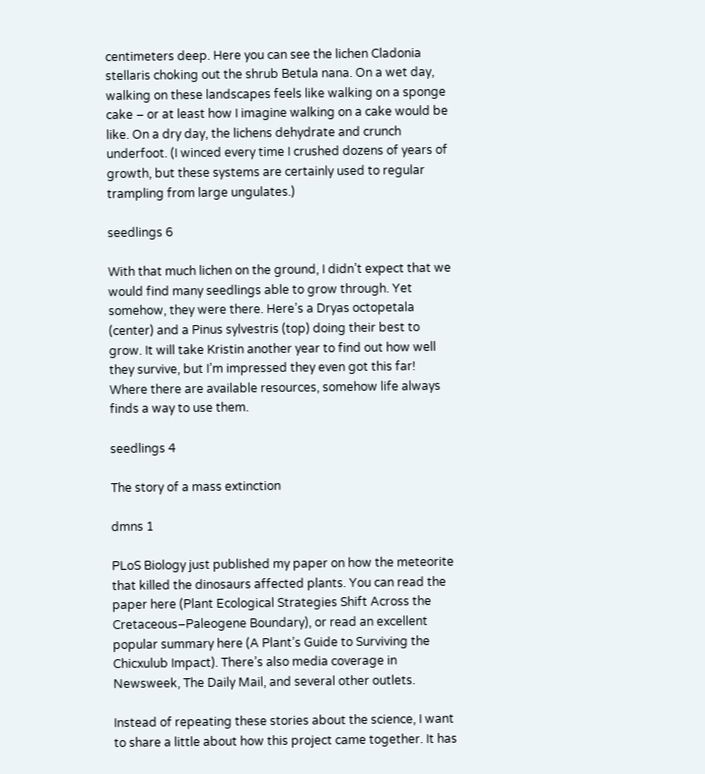centimeters deep. Here you can see the lichen Cladonia stellaris choking out the shrub Betula nana. On a wet day, walking on these landscapes feels like walking on a sponge cake – or at least how I imagine walking on a cake would be like. On a dry day, the lichens dehydrate and crunch underfoot. (I winced every time I crushed dozens of years of growth, but these systems are certainly used to regular trampling from large ungulates.)

seedlings 6

With that much lichen on the ground, I didn’t expect that we would find many seedlings able to grow through. Yet somehow, they were there. Here’s a Dryas octopetala (center) and a Pinus sylvestris (top) doing their best to grow. It will take Kristin another year to find out how well they survive, but I’m impressed they even got this far! Where there are available resources, somehow life always finds a way to use them.

seedlings 4

The story of a mass extinction

dmns 1

PLoS Biology just published my paper on how the meteorite that killed the dinosaurs affected plants. You can read the paper here (Plant Ecological Strategies Shift Across the Cretaceous–Paleogene Boundary), or read an excellent popular summary here (A Plant’s Guide to Surviving the Chicxulub Impact). There’s also media coverage in Newsweek, The Daily Mail, and several other outlets.

Instead of repeating these stories about the science, I want to share a little about how this project came together. It has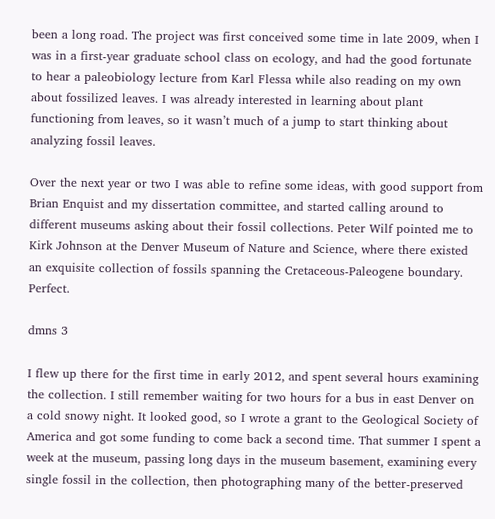been a long road. The project was first conceived some time in late 2009, when I was in a first-year graduate school class on ecology, and had the good fortunate to hear a paleobiology lecture from Karl Flessa while also reading on my own about fossilized leaves. I was already interested in learning about plant functioning from leaves, so it wasn’t much of a jump to start thinking about analyzing fossil leaves.

Over the next year or two I was able to refine some ideas, with good support from Brian Enquist and my dissertation committee, and started calling around to different museums asking about their fossil collections. Peter Wilf pointed me to Kirk Johnson at the Denver Museum of Nature and Science, where there existed an exquisite collection of fossils spanning the Cretaceous-Paleogene boundary. Perfect.

dmns 3

I flew up there for the first time in early 2012, and spent several hours examining the collection. I still remember waiting for two hours for a bus in east Denver on a cold snowy night. It looked good, so I wrote a grant to the Geological Society of America and got some funding to come back a second time. That summer I spent a week at the museum, passing long days in the museum basement, examining every single fossil in the collection, then photographing many of the better-preserved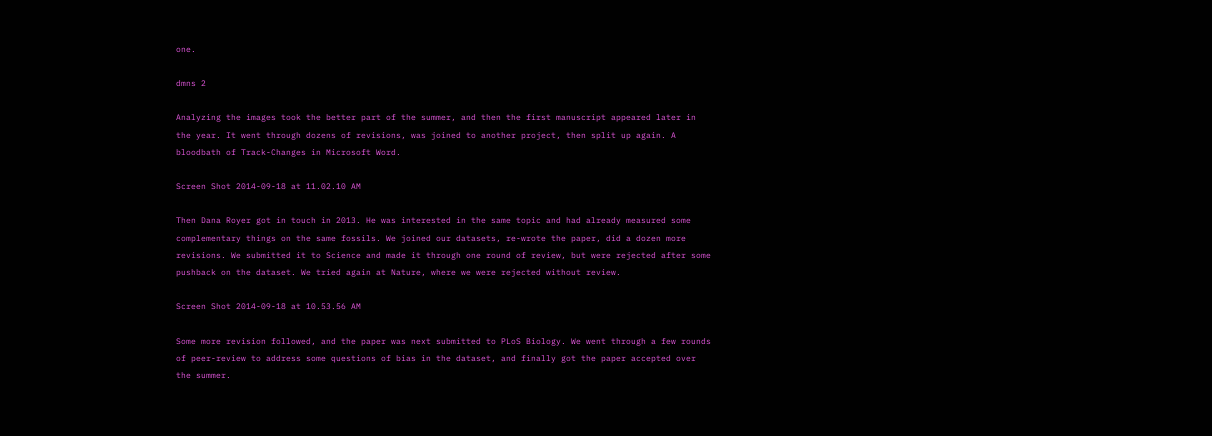one.

dmns 2

Analyzing the images took the better part of the summer, and then the first manuscript appeared later in the year. It went through dozens of revisions, was joined to another project, then split up again. A bloodbath of Track-Changes in Microsoft Word.

Screen Shot 2014-09-18 at 11.02.10 AM

Then Dana Royer got in touch in 2013. He was interested in the same topic and had already measured some complementary things on the same fossils. We joined our datasets, re-wrote the paper, did a dozen more revisions. We submitted it to Science and made it through one round of review, but were rejected after some pushback on the dataset. We tried again at Nature, where we were rejected without review.

Screen Shot 2014-09-18 at 10.53.56 AM

Some more revision followed, and the paper was next submitted to PLoS Biology. We went through a few rounds of peer-review to address some questions of bias in the dataset, and finally got the paper accepted over the summer.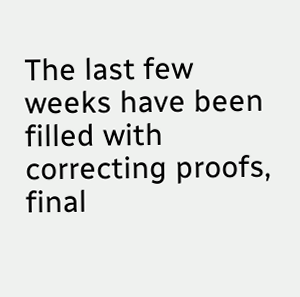The last few weeks have been filled with correcting proofs, final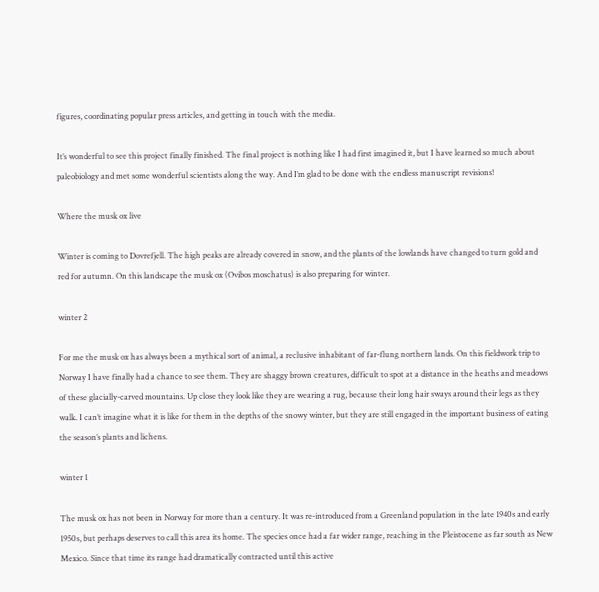figures, coordinating popular press articles, and getting in touch with the media.

It’s wonderful to see this project finally finished. The final project is nothing like I had first imagined it, but I have learned so much about paleobiology and met some wonderful scientists along the way. And I’m glad to be done with the endless manuscript revisions!

Where the musk ox live

Winter is coming to Dovrefjell. The high peaks are already covered in snow, and the plants of the lowlands have changed to turn gold and red for autumn. On this landscape the musk ox (Ovibos moschatus) is also preparing for winter.

winter 2

For me the musk ox has always been a mythical sort of animal, a reclusive inhabitant of far-flung northern lands. On this fieldwork trip to Norway I have finally had a chance to see them. They are shaggy brown creatures, difficult to spot at a distance in the heaths and meadows of these glacially-carved mountains. Up close they look like they are wearing a rug, because their long hair sways around their legs as they walk. I can’t imagine what it is like for them in the depths of the snowy winter, but they are still engaged in the important business of eating the season’s plants and lichens.

winter 1

The musk ox has not been in Norway for more than a century. It was re-introduced from a Greenland population in the late 1940s and early 1950s, but perhaps deserves to call this area its home. The species once had a far wider range, reaching in the Pleistocene as far south as New Mexico. Since that time its range had dramatically contracted until this active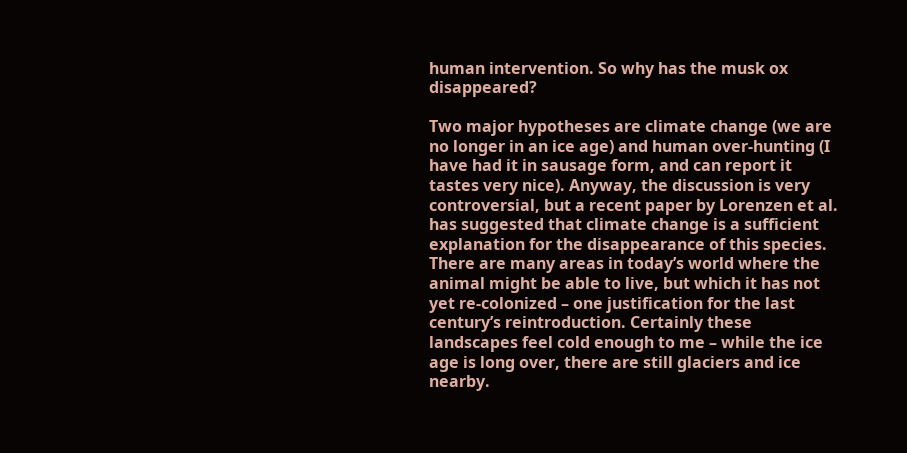human intervention. So why has the musk ox disappeared?

Two major hypotheses are climate change (we are no longer in an ice age) and human over-hunting (I have had it in sausage form, and can report it tastes very nice). Anyway, the discussion is very controversial, but a recent paper by Lorenzen et al. has suggested that climate change is a sufficient explanation for the disappearance of this species. There are many areas in today’s world where the animal might be able to live, but which it has not yet re-colonized – one justification for the last century’s reintroduction. Certainly these landscapes feel cold enough to me – while the ice age is long over, there are still glaciers and ice nearby.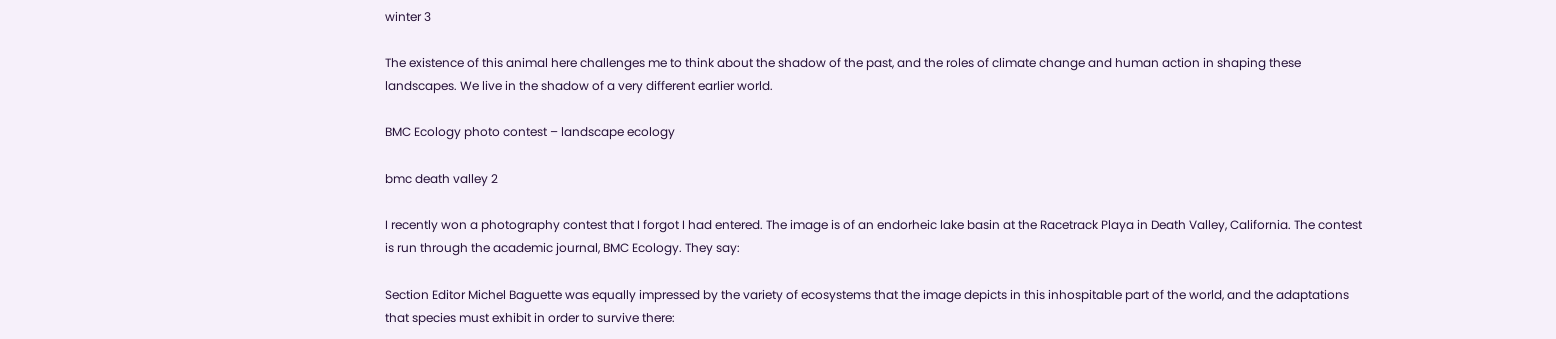winter 3

The existence of this animal here challenges me to think about the shadow of the past, and the roles of climate change and human action in shaping these landscapes. We live in the shadow of a very different earlier world.

BMC Ecology photo contest – landscape ecology

bmc death valley 2

I recently won a photography contest that I forgot I had entered. The image is of an endorheic lake basin at the Racetrack Playa in Death Valley, California. The contest is run through the academic journal, BMC Ecology. They say:

Section Editor Michel Baguette was equally impressed by the variety of ecosystems that the image depicts in this inhospitable part of the world, and the adaptations that species must exhibit in order to survive there: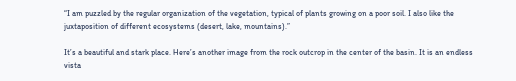“I am puzzled by the regular organization of the vegetation, typical of plants growing on a poor soil. I also like the juxtaposition of different ecosystems (desert, lake, mountains).”

It’s a beautiful and stark place. Here’s another image from the rock outcrop in the center of the basin. It is an endless vista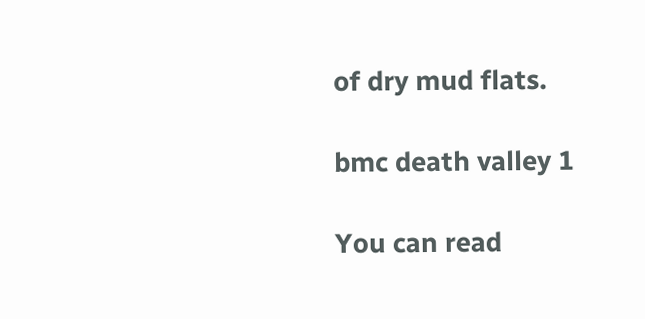of dry mud flats.

bmc death valley 1

You can read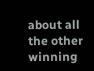about all the other winning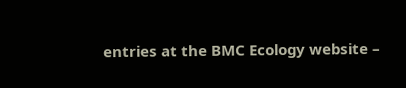entries at the BMC Ecology website –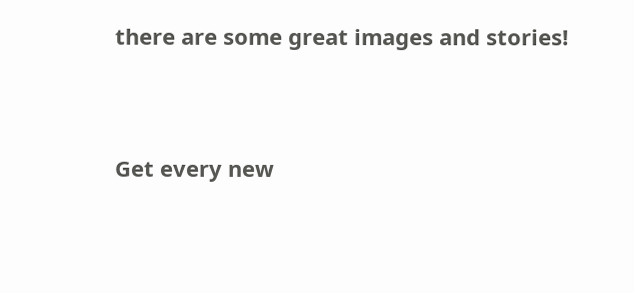there are some great images and stories!


Get every new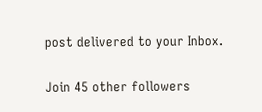post delivered to your Inbox.

Join 45 other followers